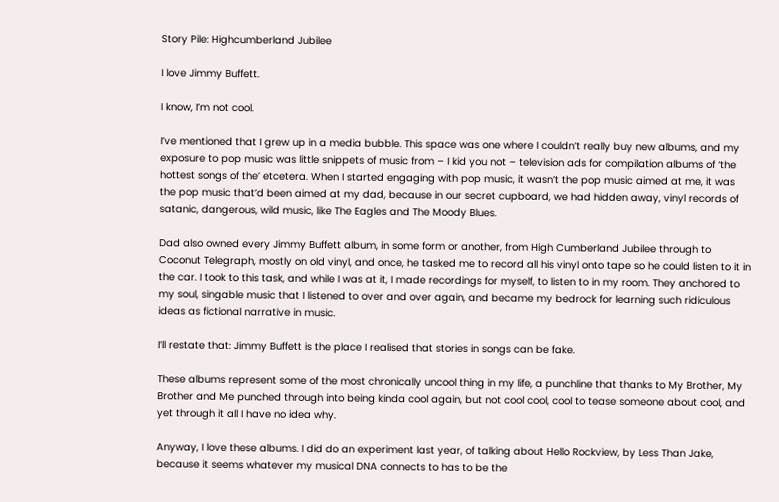Story Pile: Highcumberland Jubilee

I love Jimmy Buffett.

I know, I’m not cool.

I’ve mentioned that I grew up in a media bubble. This space was one where I couldn’t really buy new albums, and my exposure to pop music was little snippets of music from – I kid you not – television ads for compilation albums of ‘the hottest songs of the’ etcetera. When I started engaging with pop music, it wasn’t the pop music aimed at me, it was the pop music that’d been aimed at my dad, because in our secret cupboard, we had hidden away, vinyl records of satanic, dangerous, wild music, like The Eagles and The Moody Blues.

Dad also owned every Jimmy Buffett album, in some form or another, from High Cumberland Jubilee through to Coconut Telegraph, mostly on old vinyl, and once, he tasked me to record all his vinyl onto tape so he could listen to it in the car. I took to this task, and while I was at it, I made recordings for myself, to listen to in my room. They anchored to my soul, singable music that I listened to over and over again, and became my bedrock for learning such ridiculous ideas as fictional narrative in music.

I’ll restate that: Jimmy Buffett is the place I realised that stories in songs can be fake.

These albums represent some of the most chronically uncool thing in my life, a punchline that thanks to My Brother, My Brother and Me punched through into being kinda cool again, but not cool cool, cool to tease someone about cool, and yet through it all I have no idea why.

Anyway, I love these albums. I did do an experiment last year, of talking about Hello Rockview, by Less Than Jake, because it seems whatever my musical DNA connects to has to be the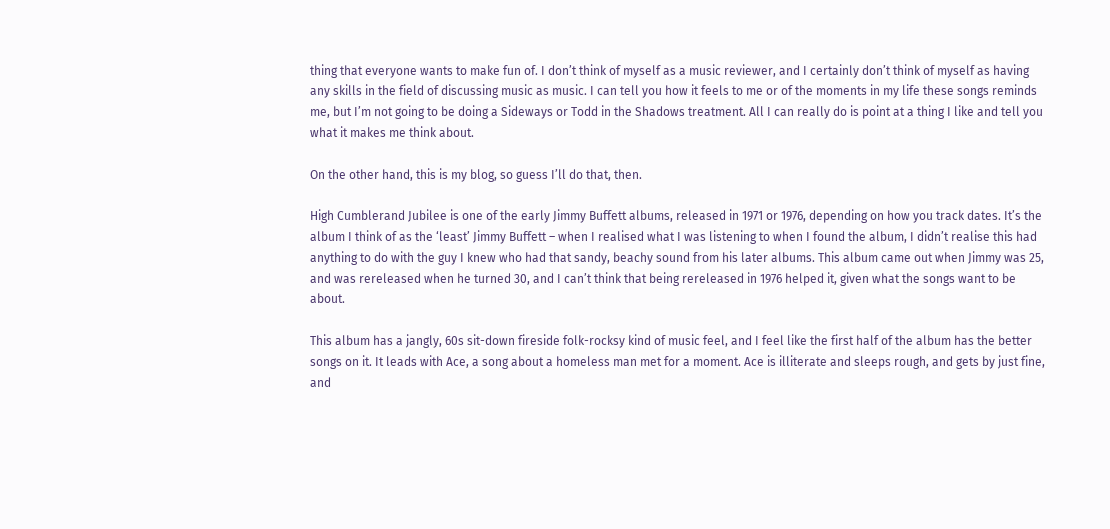thing that everyone wants to make fun of. I don’t think of myself as a music reviewer, and I certainly don’t think of myself as having any skills in the field of discussing music as music. I can tell you how it feels to me or of the moments in my life these songs reminds me, but I’m not going to be doing a Sideways or Todd in the Shadows treatment. All I can really do is point at a thing I like and tell you what it makes me think about.

On the other hand, this is my blog, so guess I’ll do that, then.

High Cumblerand Jubilee is one of the early Jimmy Buffett albums, released in 1971 or 1976, depending on how you track dates. It’s the album I think of as the ‘least’ Jimmy Buffett – when I realised what I was listening to when I found the album, I didn’t realise this had anything to do with the guy I knew who had that sandy, beachy sound from his later albums. This album came out when Jimmy was 25, and was rereleased when he turned 30, and I can’t think that being rereleased in 1976 helped it, given what the songs want to be about.

This album has a jangly, 60s sit-down fireside folk-rocksy kind of music feel, and I feel like the first half of the album has the better songs on it. It leads with Ace, a song about a homeless man met for a moment. Ace is illiterate and sleeps rough, and gets by just fine, and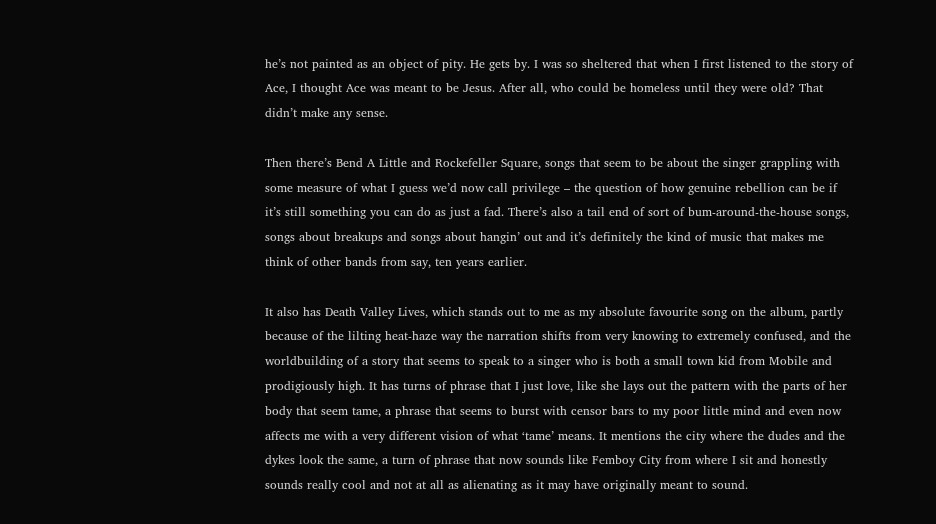he’s not painted as an object of pity. He gets by. I was so sheltered that when I first listened to the story of Ace, I thought Ace was meant to be Jesus. After all, who could be homeless until they were old? That didn’t make any sense.

Then there’s Bend A Little and Rockefeller Square, songs that seem to be about the singer grappling with some measure of what I guess we’d now call privilege – the question of how genuine rebellion can be if it’s still something you can do as just a fad. There’s also a tail end of sort of bum-around-the-house songs, songs about breakups and songs about hangin’ out and it’s definitely the kind of music that makes me think of other bands from say, ten years earlier.

It also has Death Valley Lives, which stands out to me as my absolute favourite song on the album, partly because of the lilting heat-haze way the narration shifts from very knowing to extremely confused, and the worldbuilding of a story that seems to speak to a singer who is both a small town kid from Mobile and prodigiously high. It has turns of phrase that I just love, like she lays out the pattern with the parts of her body that seem tame, a phrase that seems to burst with censor bars to my poor little mind and even now affects me with a very different vision of what ‘tame’ means. It mentions the city where the dudes and the dykes look the same, a turn of phrase that now sounds like Femboy City from where I sit and honestly sounds really cool and not at all as alienating as it may have originally meant to sound.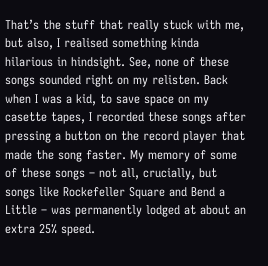That’s the stuff that really stuck with me, but also, I realised something kinda hilarious in hindsight. See, none of these songs sounded right on my relisten. Back when I was a kid, to save space on my casette tapes, I recorded these songs after pressing a button on the record player that made the song faster. My memory of some of these songs – not all, crucially, but songs like Rockefeller Square and Bend a Little – was permanently lodged at about an extra 25% speed.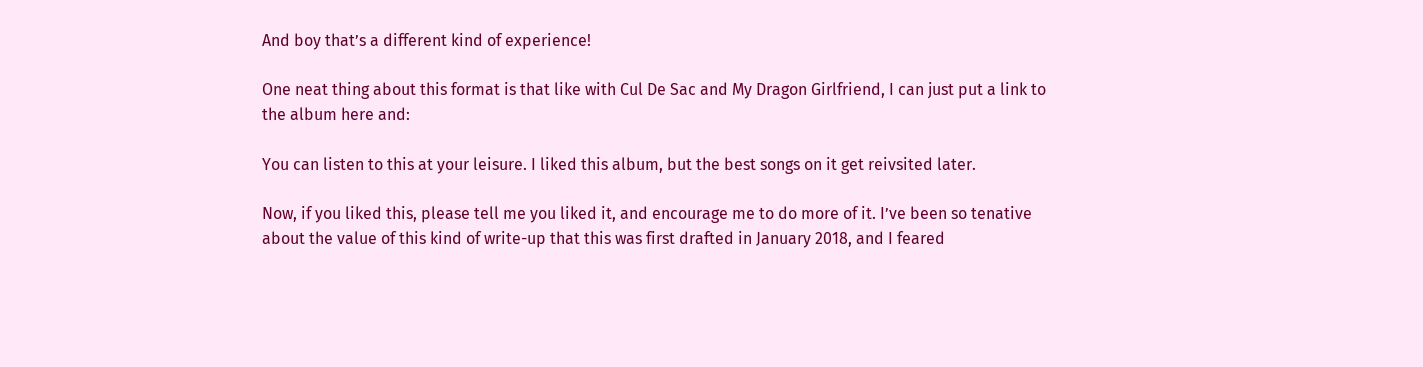And boy that’s a different kind of experience!

One neat thing about this format is that like with Cul De Sac and My Dragon Girlfriend, I can just put a link to the album here and:

You can listen to this at your leisure. I liked this album, but the best songs on it get reivsited later.

Now, if you liked this, please tell me you liked it, and encourage me to do more of it. I’ve been so tenative about the value of this kind of write-up that this was first drafted in January 2018, and I feared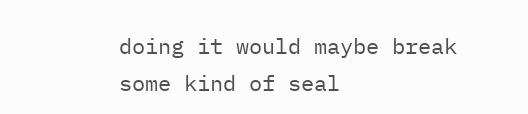doing it would maybe break some kind of seal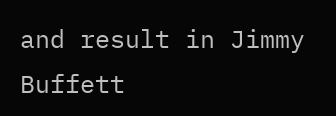and result in Jimmy Buffett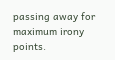passing away for maximum irony points.